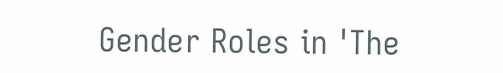Gender Roles in 'The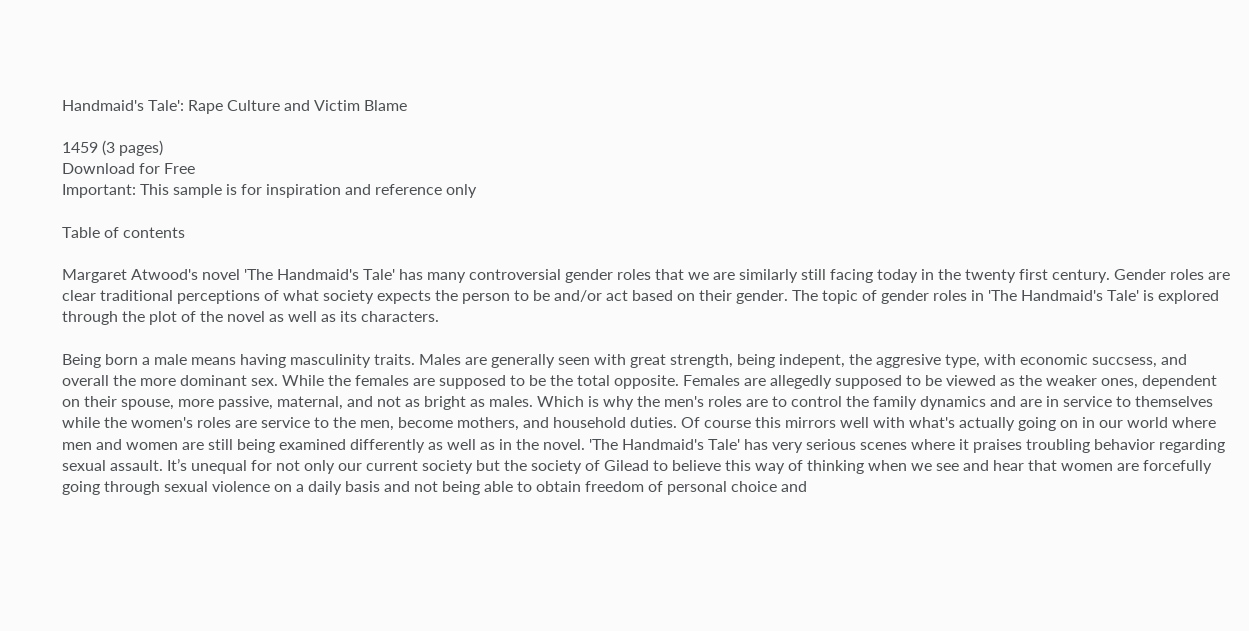Handmaid's Tale': Rape Culture and Victim Blame

1459 (3 pages)
Download for Free
Important: This sample is for inspiration and reference only

Table of contents

Margaret Atwood's novel 'The Handmaid's Tale' has many controversial gender roles that we are similarly still facing today in the twenty first century. Gender roles are clear traditional perceptions of what society expects the person to be and/or act based on their gender. The topic of gender roles in 'The Handmaid's Tale' is explored through the plot of the novel as well as its characters.

Being born a male means having masculinity traits. Males are generally seen with great strength, being indepent, the aggresive type, with economic succsess, and overall the more dominant sex. While the females are supposed to be the total opposite. Females are allegedly supposed to be viewed as the weaker ones, dependent on their spouse, more passive, maternal, and not as bright as males. Which is why the men's roles are to control the family dynamics and are in service to themselves while the women's roles are service to the men, become mothers, and household duties. Of course this mirrors well with what's actually going on in our world where men and women are still being examined differently as well as in the novel. 'The Handmaid's Tale' has very serious scenes where it praises troubling behavior regarding sexual assault. It’s unequal for not only our current society but the society of Gilead to believe this way of thinking when we see and hear that women are forcefully going through sexual violence on a daily basis and not being able to obtain freedom of personal choice and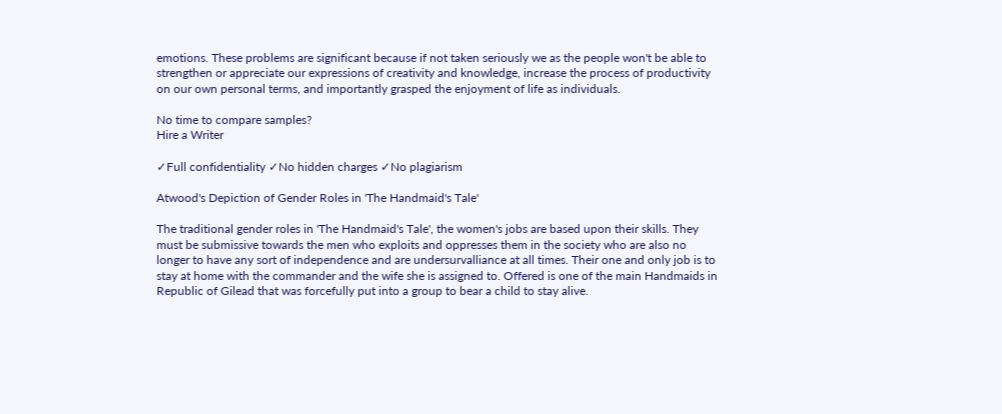emotions. These problems are significant because if not taken seriously we as the people won't be able to strengthen or appreciate our expressions of creativity and knowledge, increase the process of productivity on our own personal terms, and importantly grasped the enjoyment of life as individuals.

No time to compare samples?
Hire a Writer

✓Full confidentiality ✓No hidden charges ✓No plagiarism

Atwood's Depiction of Gender Roles in 'The Handmaid's Tale'

The traditional gender roles in 'The Handmaid's Tale', the women's jobs are based upon their skills. They must be submissive towards the men who exploits and oppresses them in the society who are also no longer to have any sort of independence and are undersurvalliance at all times. Their one and only job is to stay at home with the commander and the wife she is assigned to. Offered is one of the main Handmaids in Republic of Gilead that was forcefully put into a group to bear a child to stay alive.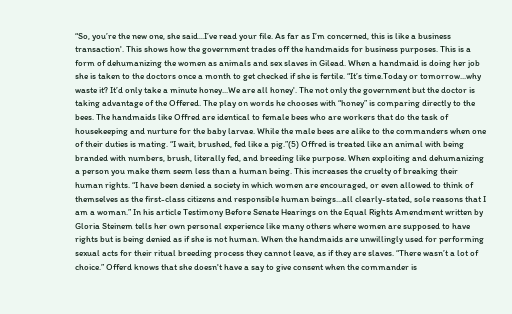“So, you’re the new one, she said...I’ve read your file. As far as I’m concerned, this is like a business transaction'. This shows how the government trades off the handmaids for business purposes. This is a form of dehumanizing the women as animals and sex slaves in Gilead. When a handmaid is doing her job she is taken to the doctors once a month to get checked if she is fertile. “It’s time.Today or tomorrow...why waste it? It’d only take a minute honey...We are all honey'. The not only the government but the doctor is taking advantage of the Offered. The play on words he chooses with “honey” is comparing directly to the bees. The handmaids like Offred are identical to female bees who are workers that do the task of housekeeping and nurture for the baby larvae. While the male bees are alike to the commanders when one of their duties is mating. “I wait, brushed, fed like a pig.”(5) Offred is treated like an animal with being branded with numbers, brush, literally fed, and breeding like purpose. When exploiting and dehumanizing a person you make them seem less than a human being. This increases the cruelty of breaking their human rights. “I have been denied a society in which women are encouraged, or even allowed to think of themselves as the first-class citizens and responsible human beings...all clearly-stated, sole reasons that I am a woman.” In his article Testimony Before Senate Hearings on the Equal Rights Amendment written by Gloria Steinem tells her own personal experience like many others where women are supposed to have rights but is being denied as if she is not human. When the handmaids are unwillingly used for performing sexual acts for their ritual breeding process they cannot leave, as if they are slaves. “There wasn’t a lot of choice.” Offerd knows that she doesn't have a say to give consent when the commander is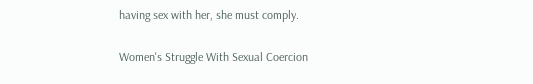having sex with her, she must comply.

Women's Struggle With Sexual Coercion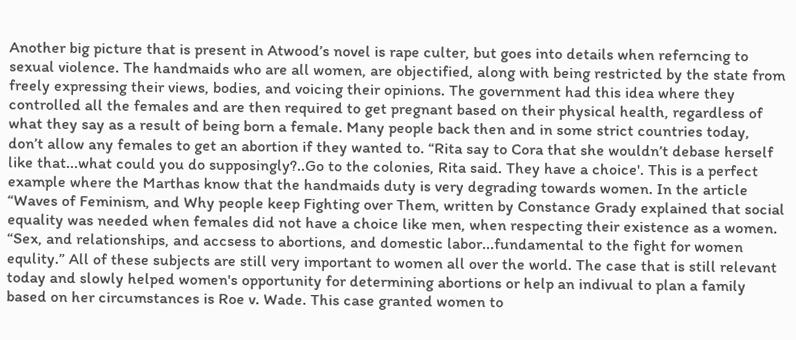Another big picture that is present in Atwood’s novel is rape culter, but goes into details when referncing to sexual violence. The handmaids who are all women, are objectified, along with being restricted by the state from freely expressing their views, bodies, and voicing their opinions. The government had this idea where they controlled all the females and are then required to get pregnant based on their physical health, regardless of what they say as a result of being born a female. Many people back then and in some strict countries today, don’t allow any females to get an abortion if they wanted to. “Rita say to Cora that she wouldn’t debase herself like that...what could you do supposingly?..Go to the colonies, Rita said. They have a choice'. This is a perfect example where the Marthas know that the handmaids duty is very degrading towards women. In the article “Waves of Feminism, and Why people keep Fighting over Them, written by Constance Grady explained that social equality was needed when females did not have a choice like men, when respecting their existence as a women. “Sex, and relationships, and accsess to abortions, and domestic labor...fundamental to the fight for women equlity.” All of these subjects are still very important to women all over the world. The case that is still relevant today and slowly helped women's opportunity for determining abortions or help an indivual to plan a family based on her circumstances is Roe v. Wade. This case granted women to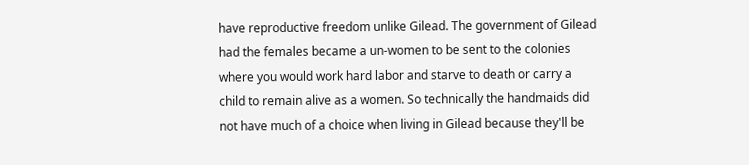have reproductive freedom unlike Gilead. The government of Gilead had the females became a un-women to be sent to the colonies where you would work hard labor and starve to death or carry a child to remain alive as a women. So technically the handmaids did not have much of a choice when living in Gilead because they'll be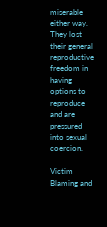miserable either way. They lost their general reproductive freedom in having options to reproduce and are pressured into sexual coercion.

Victim Blaming and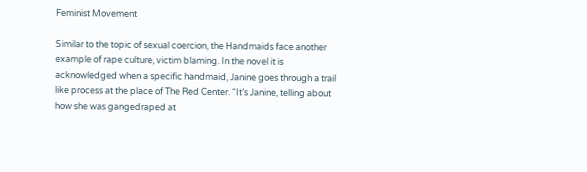Feminist Movement

Similar to the topic of sexual coercion, the Handmaids face another example of rape culture, victim blaming. In the novel it is acknowledged when a specific handmaid, Janine goes through a trail like process at the place of The Red Center. “It’s Janine, telling about how she was gangedraped at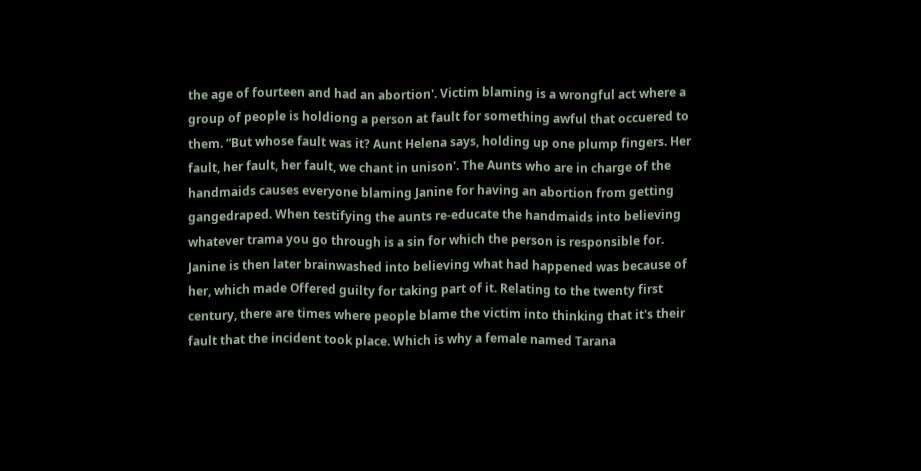the age of fourteen and had an abortion'. Victim blaming is a wrongful act where a group of people is holdiong a person at fault for something awful that occuered to them. “But whose fault was it? Aunt Helena says, holding up one plump fingers. Her fault, her fault, her fault, we chant in unison'. The Aunts who are in charge of the handmaids causes everyone blaming Janine for having an abortion from getting gangedraped. When testifying the aunts re-educate the handmaids into believing whatever trama you go through is a sin for which the person is responsible for. Janine is then later brainwashed into believing what had happened was because of her, which made Offered guilty for taking part of it. Relating to the twenty first century, there are times where people blame the victim into thinking that it's their fault that the incident took place. Which is why a female named Tarana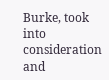Burke, took into consideration and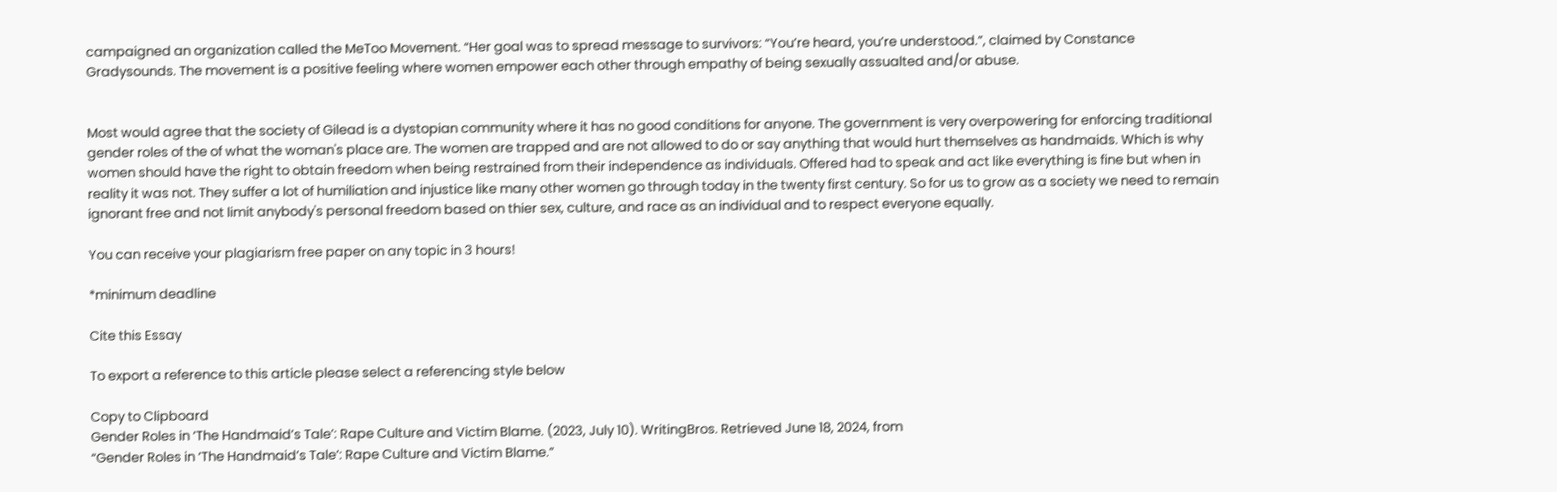campaigned an organization called the MeToo Movement. “Her goal was to spread message to survivors: “You’re heard, you’re understood.”, claimed by Constance Gradysounds. The movement is a positive feeling where women empower each other through empathy of being sexually assualted and/or abuse.


Most would agree that the society of Gilead is a dystopian community where it has no good conditions for anyone. The government is very overpowering for enforcing traditional gender roles of the of what the woman's place are. The women are trapped and are not allowed to do or say anything that would hurt themselves as handmaids. Which is why women should have the right to obtain freedom when being restrained from their independence as individuals. Offered had to speak and act like everything is fine but when in reality it was not. They suffer a lot of humiliation and injustice like many other women go through today in the twenty first century. So for us to grow as a society we need to remain ignorant free and not limit anybody's personal freedom based on thier sex, culture, and race as an individual and to respect everyone equally.

You can receive your plagiarism free paper on any topic in 3 hours!

*minimum deadline

Cite this Essay

To export a reference to this article please select a referencing style below

Copy to Clipboard
Gender Roles in ‘The Handmaid’s Tale’: Rape Culture and Victim Blame. (2023, July 10). WritingBros. Retrieved June 18, 2024, from
“Gender Roles in ‘The Handmaid’s Tale’: Rape Culture and Victim Blame.”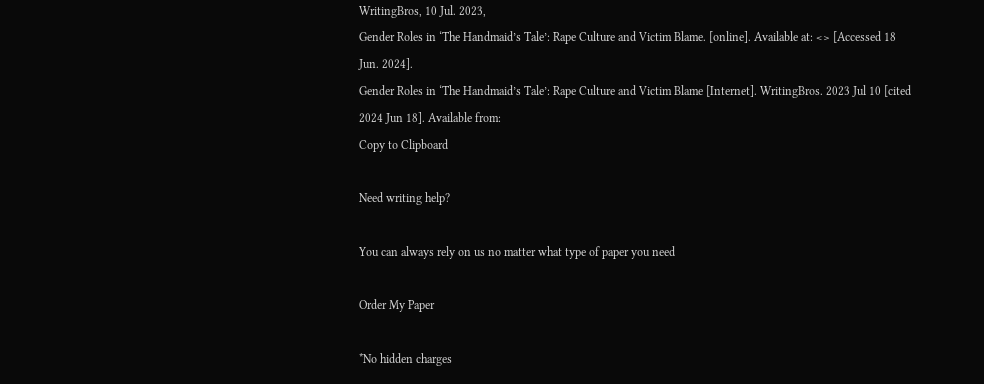WritingBros, 10 Jul. 2023,
Gender Roles in ‘The Handmaid’s Tale’: Rape Culture and Victim Blame. [online]. Available at: <> [Accessed 18 Jun. 2024].
Gender Roles in ‘The Handmaid’s Tale’: Rape Culture and Victim Blame [Internet]. WritingBros. 2023 Jul 10 [cited 2024 Jun 18]. Available from:
Copy to Clipboard

Need writing help?

You can always rely on us no matter what type of paper you need

Order My Paper

*No hidden charges